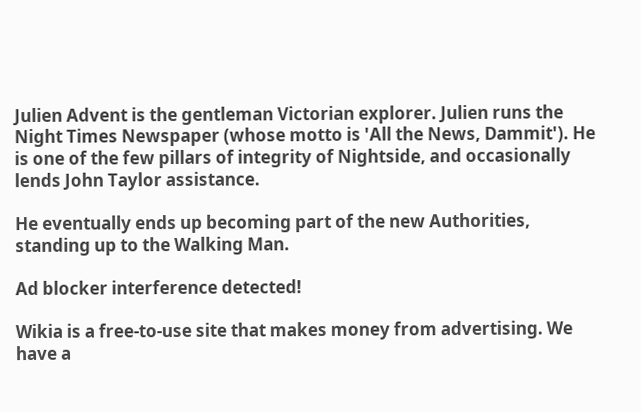Julien Advent is the gentleman Victorian explorer. Julien runs the Night Times Newspaper (whose motto is 'All the News, Dammit'). He is one of the few pillars of integrity of Nightside, and occasionally lends John Taylor assistance.

He eventually ends up becoming part of the new Authorities, standing up to the Walking Man.

Ad blocker interference detected!

Wikia is a free-to-use site that makes money from advertising. We have a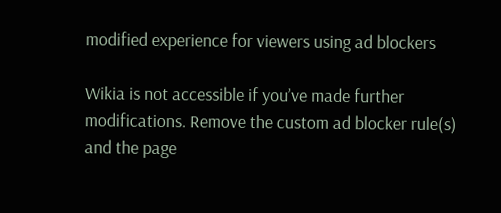modified experience for viewers using ad blockers

Wikia is not accessible if you’ve made further modifications. Remove the custom ad blocker rule(s) and the page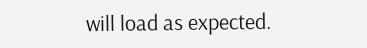will load as expected.